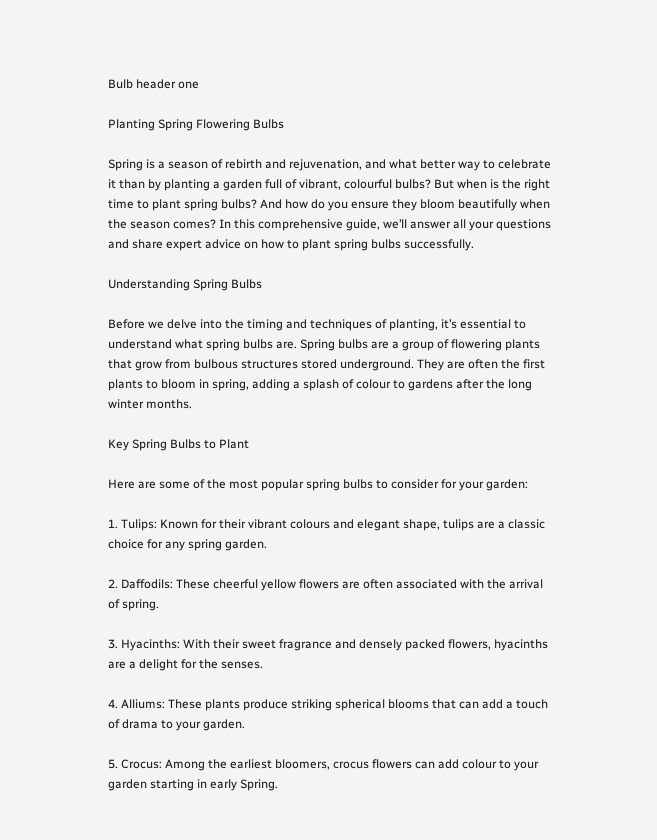Bulb header one

Planting Spring Flowering Bulbs

Spring is a season of rebirth and rejuvenation, and what better way to celebrate it than by planting a garden full of vibrant, colourful bulbs? But when is the right time to plant spring bulbs? And how do you ensure they bloom beautifully when the season comes? In this comprehensive guide, we’ll answer all your questions and share expert advice on how to plant spring bulbs successfully.

Understanding Spring Bulbs

Before we delve into the timing and techniques of planting, it’s essential to understand what spring bulbs are. Spring bulbs are a group of flowering plants that grow from bulbous structures stored underground. They are often the first plants to bloom in spring, adding a splash of colour to gardens after the long winter months.

Key Spring Bulbs to Plant

Here are some of the most popular spring bulbs to consider for your garden:

1. Tulips: Known for their vibrant colours and elegant shape, tulips are a classic choice for any spring garden.

2. Daffodils: These cheerful yellow flowers are often associated with the arrival of spring.

3. Hyacinths: With their sweet fragrance and densely packed flowers, hyacinths are a delight for the senses.

4. Alliums: These plants produce striking spherical blooms that can add a touch of drama to your garden.

5. Crocus: Among the earliest bloomers, crocus flowers can add colour to your garden starting in early Spring.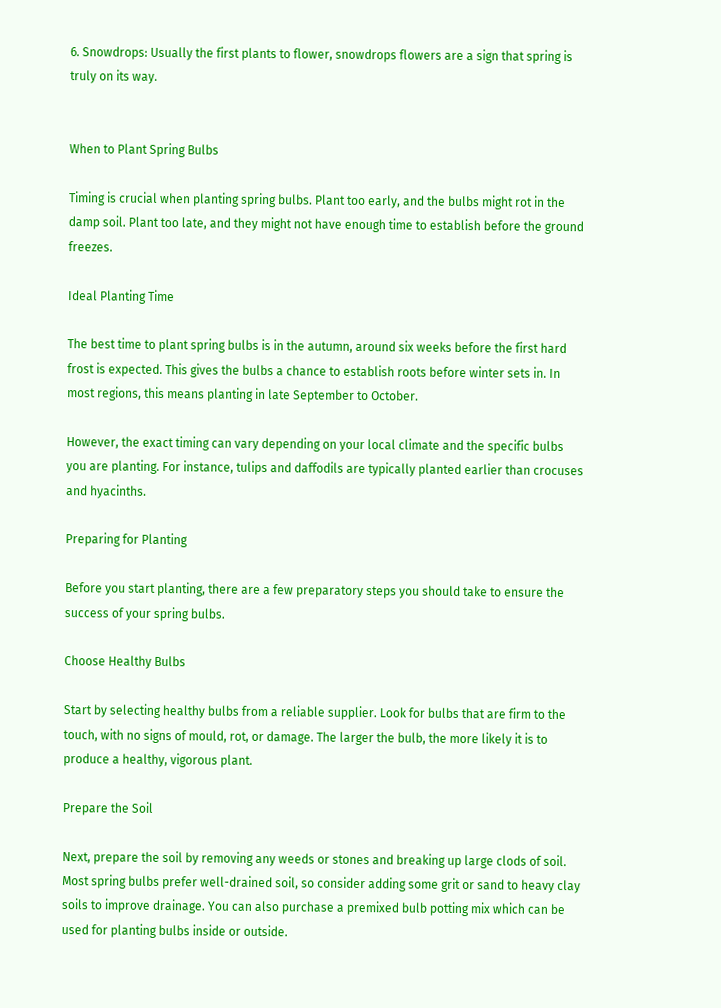6. Snowdrops: Usually the first plants to flower, snowdrops flowers are a sign that spring is truly on its way.


When to Plant Spring Bulbs

Timing is crucial when planting spring bulbs. Plant too early, and the bulbs might rot in the damp soil. Plant too late, and they might not have enough time to establish before the ground freezes.

Ideal Planting Time

The best time to plant spring bulbs is in the autumn, around six weeks before the first hard frost is expected. This gives the bulbs a chance to establish roots before winter sets in. In most regions, this means planting in late September to October.

However, the exact timing can vary depending on your local climate and the specific bulbs you are planting. For instance, tulips and daffodils are typically planted earlier than crocuses and hyacinths.

Preparing for Planting

Before you start planting, there are a few preparatory steps you should take to ensure the success of your spring bulbs.

Choose Healthy Bulbs

Start by selecting healthy bulbs from a reliable supplier. Look for bulbs that are firm to the touch, with no signs of mould, rot, or damage. The larger the bulb, the more likely it is to produce a healthy, vigorous plant.

Prepare the Soil

Next, prepare the soil by removing any weeds or stones and breaking up large clods of soil. Most spring bulbs prefer well-drained soil, so consider adding some grit or sand to heavy clay soils to improve drainage. You can also purchase a premixed bulb potting mix which can be used for planting bulbs inside or outside.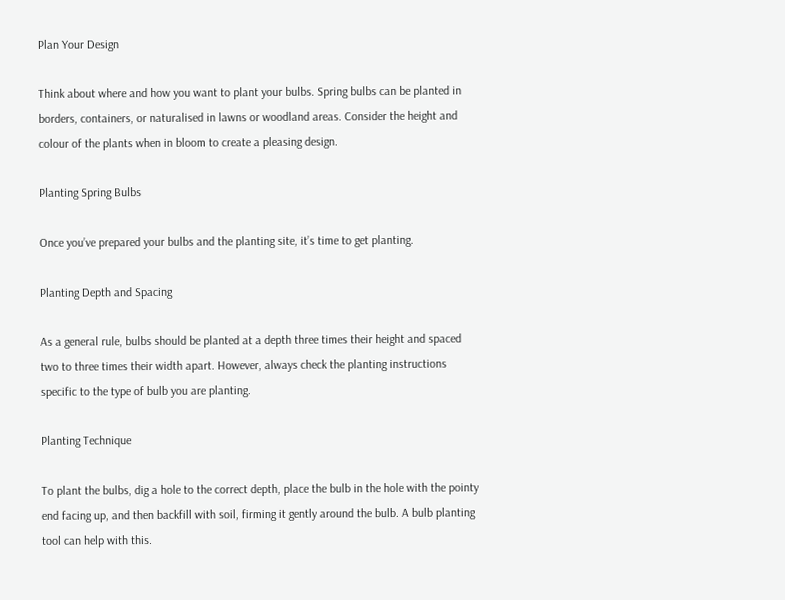Plan Your Design

Think about where and how you want to plant your bulbs. Spring bulbs can be planted in borders, containers, or naturalised in lawns or woodland areas. Consider the height and colour of the plants when in bloom to create a pleasing design.

Planting Spring Bulbs

Once you’ve prepared your bulbs and the planting site, it’s time to get planting.

Planting Depth and Spacing

As a general rule, bulbs should be planted at a depth three times their height and spaced two to three times their width apart. However, always check the planting instructions specific to the type of bulb you are planting.

Planting Technique

To plant the bulbs, dig a hole to the correct depth, place the bulb in the hole with the pointy end facing up, and then backfill with soil, firming it gently around the bulb. A bulb planting tool can help with this.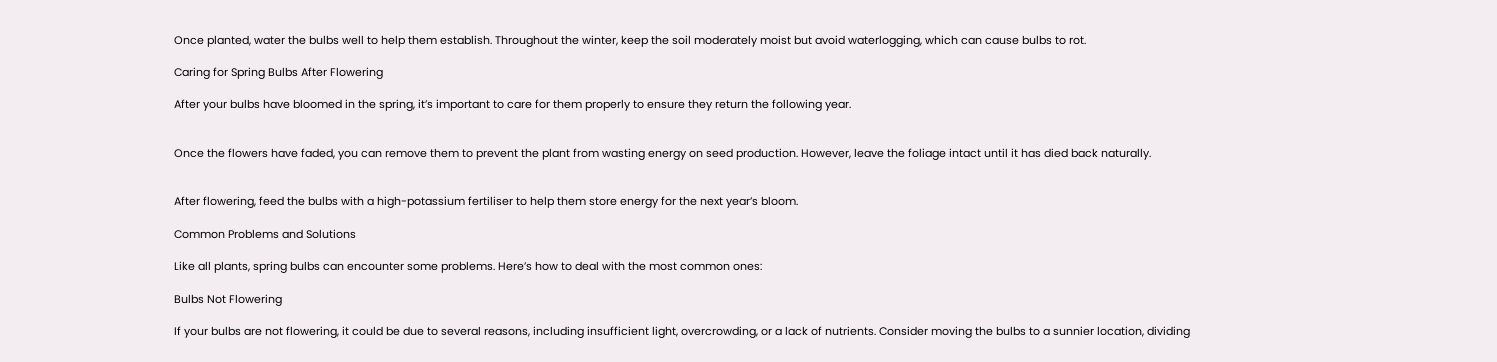Once planted, water the bulbs well to help them establish. Throughout the winter, keep the soil moderately moist but avoid waterlogging, which can cause bulbs to rot.

Caring for Spring Bulbs After Flowering

After your bulbs have bloomed in the spring, it’s important to care for them properly to ensure they return the following year.


Once the flowers have faded, you can remove them to prevent the plant from wasting energy on seed production. However, leave the foliage intact until it has died back naturally.


After flowering, feed the bulbs with a high-potassium fertiliser to help them store energy for the next year’s bloom.

Common Problems and Solutions

Like all plants, spring bulbs can encounter some problems. Here’s how to deal with the most common ones:

Bulbs Not Flowering

If your bulbs are not flowering, it could be due to several reasons, including insufficient light, overcrowding, or a lack of nutrients. Consider moving the bulbs to a sunnier location, dividing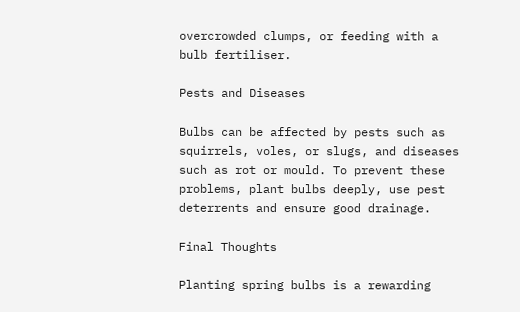overcrowded clumps, or feeding with a bulb fertiliser.

Pests and Diseases

Bulbs can be affected by pests such as squirrels, voles, or slugs, and diseases such as rot or mould. To prevent these problems, plant bulbs deeply, use pest deterrents and ensure good drainage.

Final Thoughts

Planting spring bulbs is a rewarding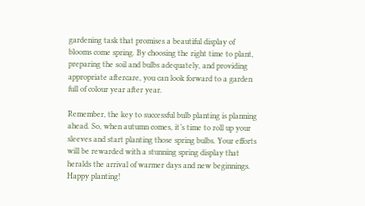gardening task that promises a beautiful display of blooms come spring. By choosing the right time to plant, preparing the soil and bulbs adequately, and providing appropriate aftercare, you can look forward to a garden full of colour year after year.

Remember, the key to successful bulb planting is planning ahead. So, when autumn comes, it’s time to roll up your sleeves and start planting those spring bulbs. Your efforts will be rewarded with a stunning spring display that heralds the arrival of warmer days and new beginnings. Happy planting!